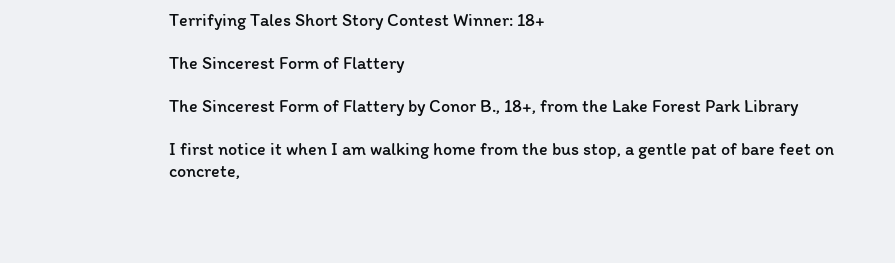Terrifying Tales Short Story Contest Winner: 18+

The Sincerest Form of Flattery

The Sincerest Form of Flattery by Conor B., 18+, from the Lake Forest Park Library

I first notice it when I am walking home from the bus stop, a gentle pat of bare feet on concrete,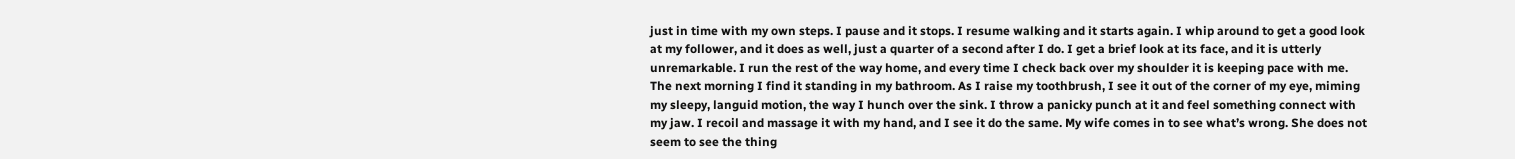just in time with my own steps. I pause and it stops. I resume walking and it starts again. I whip around to get a good look at my follower, and it does as well, just a quarter of a second after I do. I get a brief look at its face, and it is utterly unremarkable. I run the rest of the way home, and every time I check back over my shoulder it is keeping pace with me.
The next morning I find it standing in my bathroom. As I raise my toothbrush, I see it out of the corner of my eye, miming my sleepy, languid motion, the way I hunch over the sink. I throw a panicky punch at it and feel something connect with my jaw. I recoil and massage it with my hand, and I see it do the same. My wife comes in to see what’s wrong. She does not seem to see the thing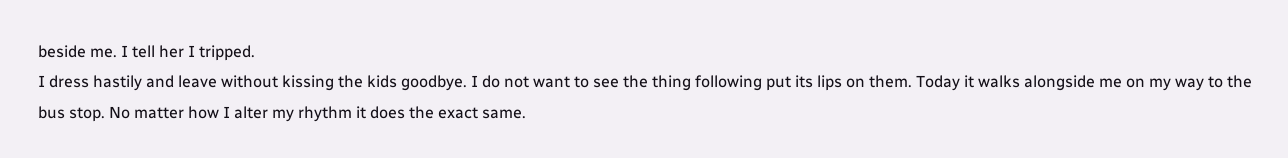beside me. I tell her I tripped.
I dress hastily and leave without kissing the kids goodbye. I do not want to see the thing following put its lips on them. Today it walks alongside me on my way to the bus stop. No matter how I alter my rhythm it does the exact same.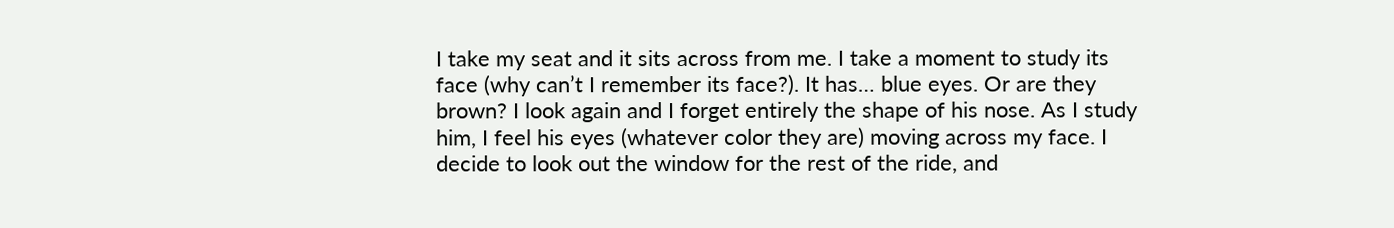I take my seat and it sits across from me. I take a moment to study its face (why can’t I remember its face?). It has… blue eyes. Or are they brown? I look again and I forget entirely the shape of his nose. As I study him, I feel his eyes (whatever color they are) moving across my face. I decide to look out the window for the rest of the ride, and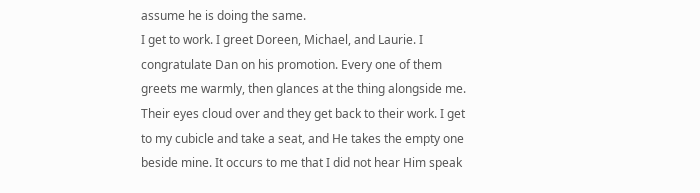assume he is doing the same.
I get to work. I greet Doreen, Michael, and Laurie. I congratulate Dan on his promotion. Every one of them greets me warmly, then glances at the thing alongside me. Their eyes cloud over and they get back to their work. I get to my cubicle and take a seat, and He takes the empty one beside mine. It occurs to me that I did not hear Him speak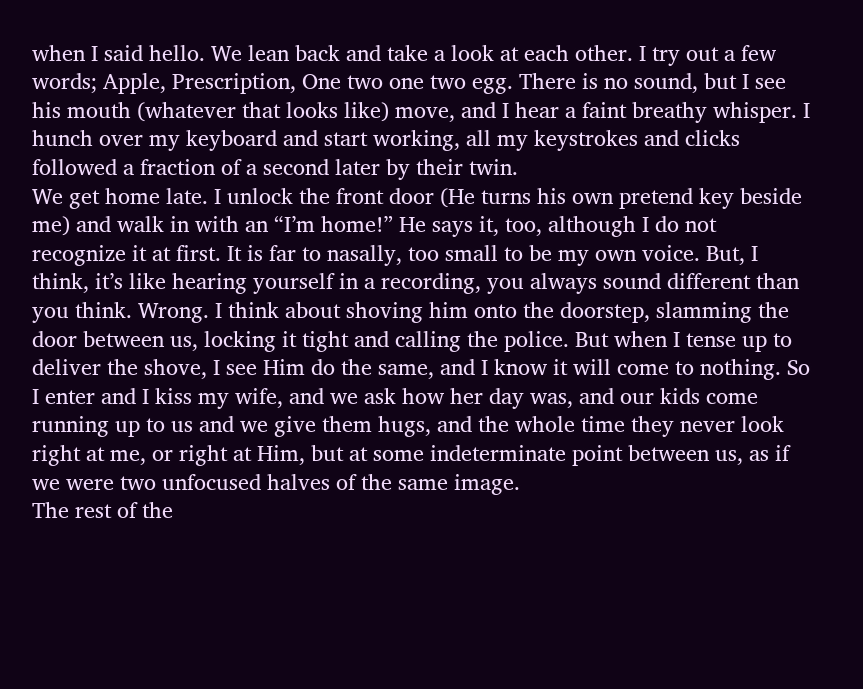when I said hello. We lean back and take a look at each other. I try out a few words; Apple, Prescription, One two one two egg. There is no sound, but I see his mouth (whatever that looks like) move, and I hear a faint breathy whisper. I hunch over my keyboard and start working, all my keystrokes and clicks followed a fraction of a second later by their twin.
We get home late. I unlock the front door (He turns his own pretend key beside me) and walk in with an “I’m home!” He says it, too, although I do not recognize it at first. It is far to nasally, too small to be my own voice. But, I think, it’s like hearing yourself in a recording, you always sound different than you think. Wrong. I think about shoving him onto the doorstep, slamming the door between us, locking it tight and calling the police. But when I tense up to deliver the shove, I see Him do the same, and I know it will come to nothing. So I enter and I kiss my wife, and we ask how her day was, and our kids come running up to us and we give them hugs, and the whole time they never look right at me, or right at Him, but at some indeterminate point between us, as if we were two unfocused halves of the same image.
The rest of the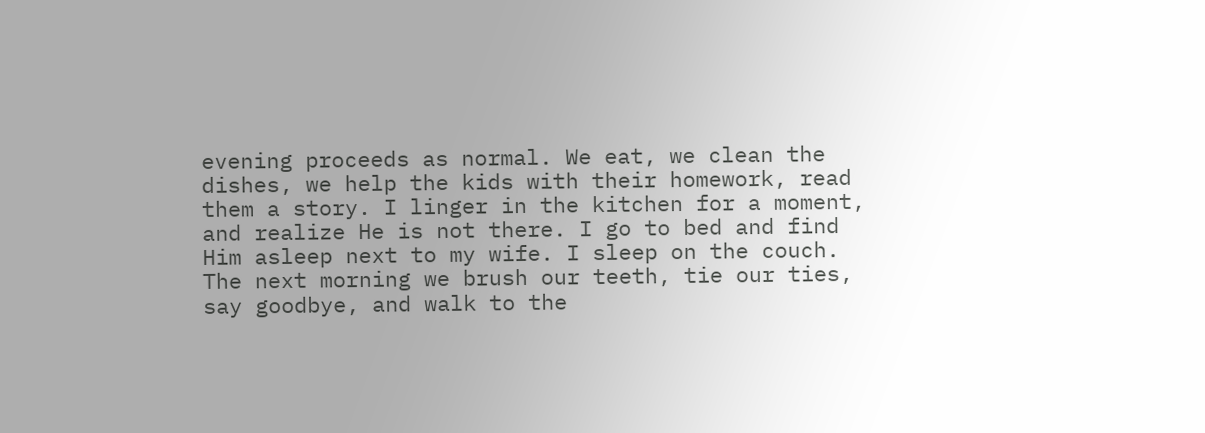evening proceeds as normal. We eat, we clean the dishes, we help the kids with their homework, read them a story. I linger in the kitchen for a moment, and realize He is not there. I go to bed and find Him asleep next to my wife. I sleep on the couch.
The next morning we brush our teeth, tie our ties, say goodbye, and walk to the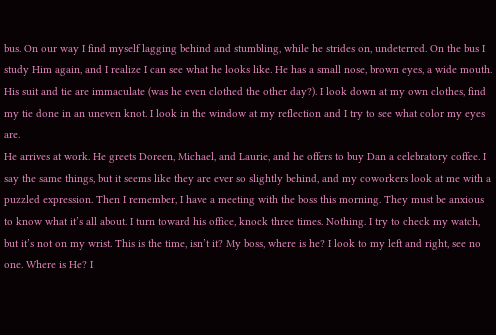bus. On our way I find myself lagging behind and stumbling, while he strides on, undeterred. On the bus I study Him again, and I realize I can see what he looks like. He has a small nose, brown eyes, a wide mouth. His suit and tie are immaculate (was he even clothed the other day?). I look down at my own clothes, find my tie done in an uneven knot. I look in the window at my reflection and I try to see what color my eyes are.
He arrives at work. He greets Doreen, Michael, and Laurie, and he offers to buy Dan a celebratory coffee. I say the same things, but it seems like they are ever so slightly behind, and my coworkers look at me with a puzzled expression. Then I remember, I have a meeting with the boss this morning. They must be anxious to know what it’s all about. I turn toward his office, knock three times. Nothing. I try to check my watch, but it’s not on my wrist. This is the time, isn’t it? My boss, where is he? I look to my left and right, see no one. Where is He? I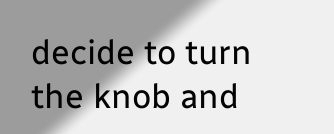decide to turn the knob and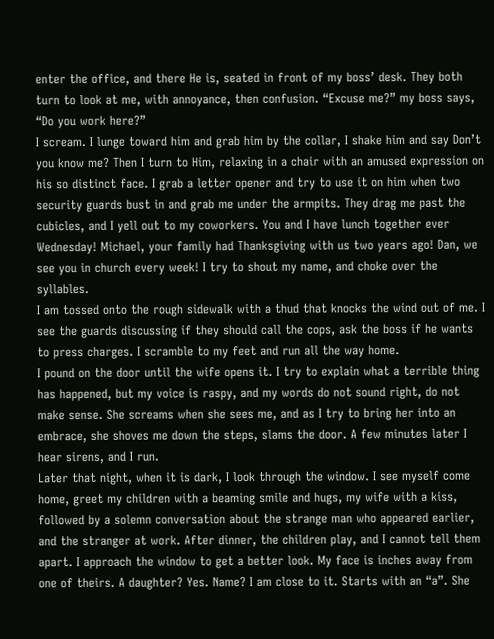enter the office, and there He is, seated in front of my boss’ desk. They both turn to look at me, with annoyance, then confusion. “Excuse me?” my boss says, “Do you work here?”
I scream. I lunge toward him and grab him by the collar, I shake him and say Don’t you know me? Then I turn to Him, relaxing in a chair with an amused expression on his so distinct face. I grab a letter opener and try to use it on him when two security guards bust in and grab me under the armpits. They drag me past the cubicles, and I yell out to my coworkers. You and I have lunch together ever Wednesday! Michael, your family had Thanksgiving with us two years ago! Dan, we see you in church every week! I try to shout my name, and choke over the syllables.
I am tossed onto the rough sidewalk with a thud that knocks the wind out of me. I see the guards discussing if they should call the cops, ask the boss if he wants to press charges. I scramble to my feet and run all the way home.
I pound on the door until the wife opens it. I try to explain what a terrible thing has happened, but my voice is raspy, and my words do not sound right, do not make sense. She screams when she sees me, and as I try to bring her into an embrace, she shoves me down the steps, slams the door. A few minutes later I hear sirens, and I run.
Later that night, when it is dark, I look through the window. I see myself come home, greet my children with a beaming smile and hugs, my wife with a kiss, followed by a solemn conversation about the strange man who appeared earlier, and the stranger at work. After dinner, the children play, and I cannot tell them apart. I approach the window to get a better look. My face is inches away from one of theirs. A daughter? Yes. Name? I am close to it. Starts with an “a”. She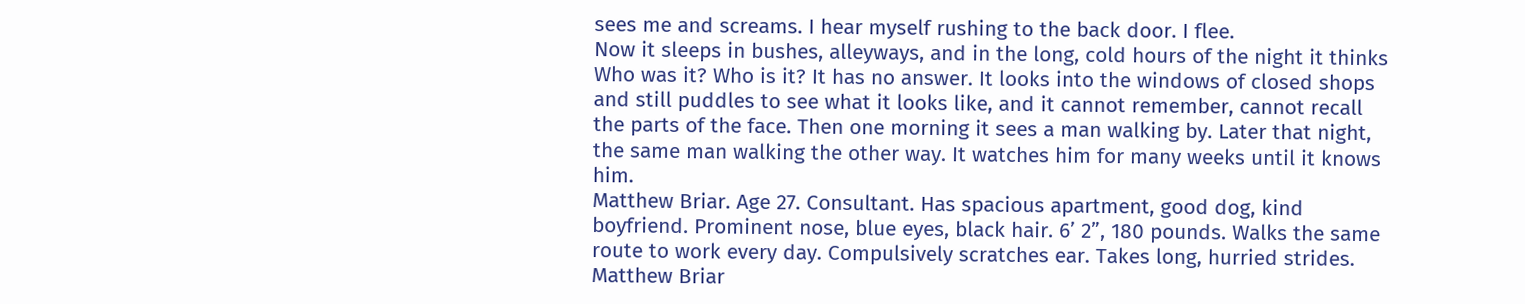sees me and screams. I hear myself rushing to the back door. I flee.
Now it sleeps in bushes, alleyways, and in the long, cold hours of the night it thinks Who was it? Who is it? It has no answer. It looks into the windows of closed shops and still puddles to see what it looks like, and it cannot remember, cannot recall the parts of the face. Then one morning it sees a man walking by. Later that night, the same man walking the other way. It watches him for many weeks until it knows him.
Matthew Briar. Age 27. Consultant. Has spacious apartment, good dog, kind boyfriend. Prominent nose, blue eyes, black hair. 6’ 2”, 180 pounds. Walks the same route to work every day. Compulsively scratches ear. Takes long, hurried strides. Matthew Briar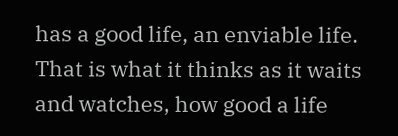has a good life, an enviable life. That is what it thinks as it waits and watches, how good a life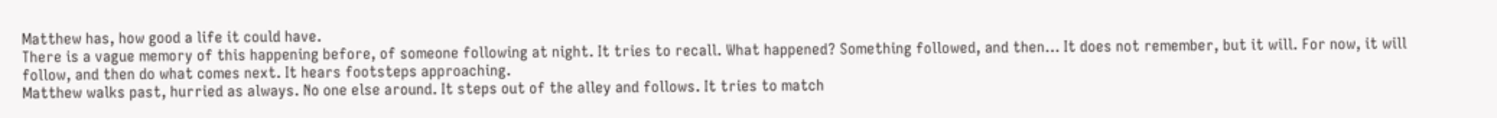Matthew has, how good a life it could have.
There is a vague memory of this happening before, of someone following at night. It tries to recall. What happened? Something followed, and then… It does not remember, but it will. For now, it will follow, and then do what comes next. It hears footsteps approaching.
Matthew walks past, hurried as always. No one else around. It steps out of the alley and follows. It tries to match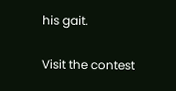his gait.

Visit the contest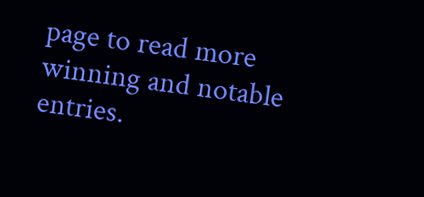page to read more winning and notable entries.